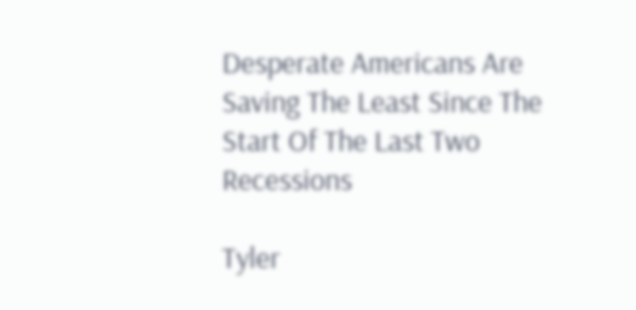Desperate Americans Are Saving The Least Since The Start Of The Last Two Recessions

Tyler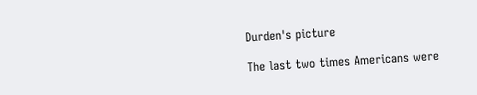Durden's picture

The last two times Americans were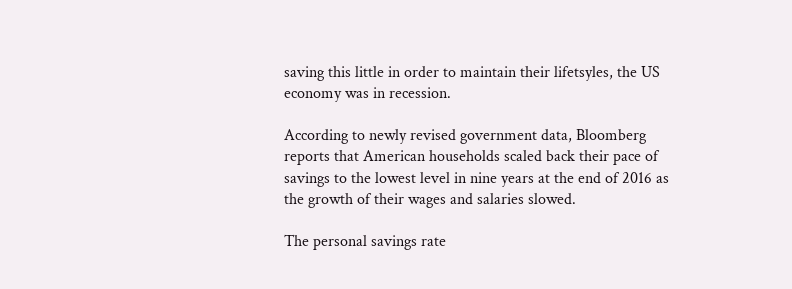saving this little in order to maintain their lifetsyles, the US economy was in recession.

According to newly revised government data, Bloomberg reports that American households scaled back their pace of savings to the lowest level in nine years at the end of 2016 as the growth of their wages and salaries slowed.

The personal savings rate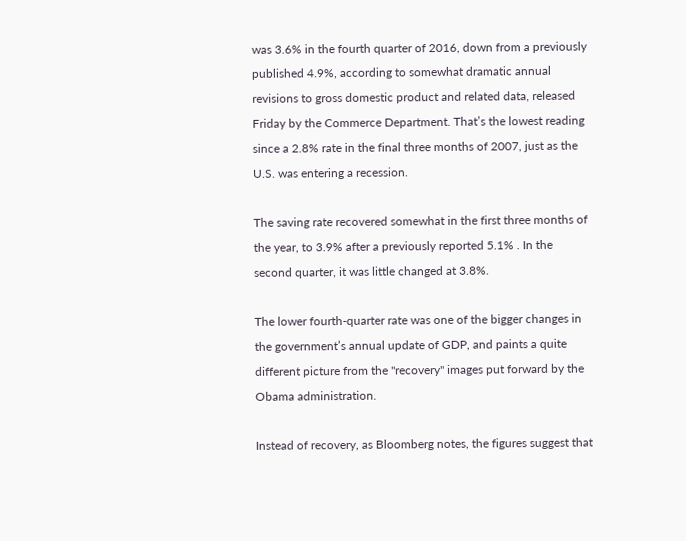was 3.6% in the fourth quarter of 2016, down from a previously published 4.9%, according to somewhat dramatic annual revisions to gross domestic product and related data, released Friday by the Commerce Department. That’s the lowest reading since a 2.8% rate in the final three months of 2007, just as the U.S. was entering a recession.

The saving rate recovered somewhat in the first three months of the year, to 3.9% after a previously reported 5.1% . In the second quarter, it was little changed at 3.8%.

The lower fourth-quarter rate was one of the bigger changes in the government’s annual update of GDP, and paints a quite different picture from the "recovery" images put forward by the Obama administration.

Instead of recovery, as Bloomberg notes, the figures suggest that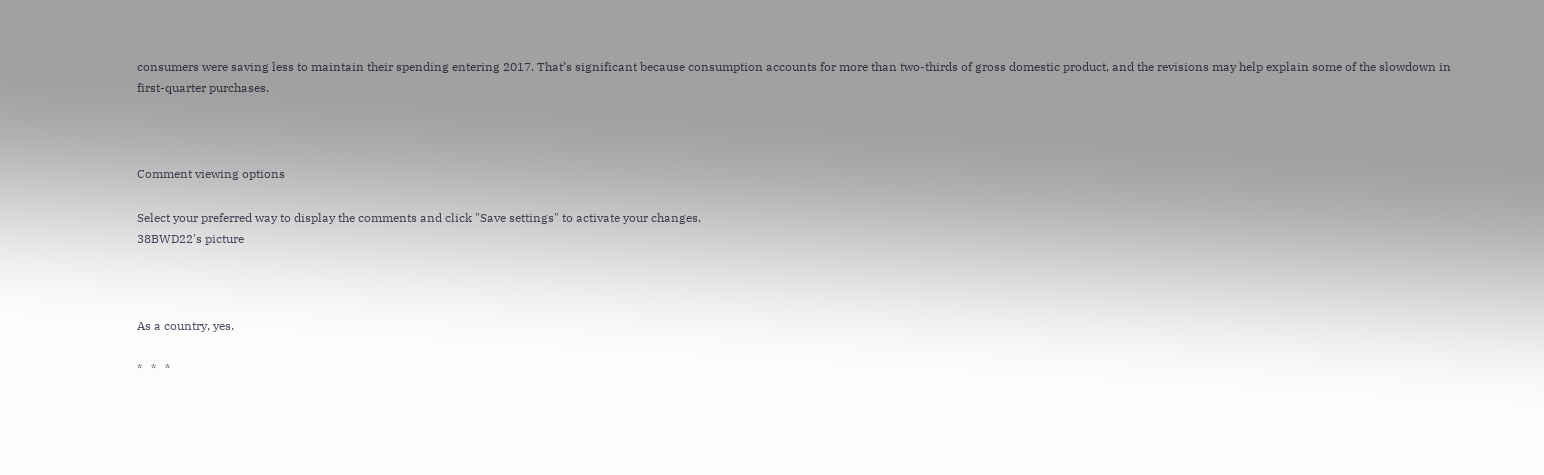consumers were saving less to maintain their spending entering 2017. That’s significant because consumption accounts for more than two-thirds of gross domestic product, and the revisions may help explain some of the slowdown in first-quarter purchases.



Comment viewing options

Select your preferred way to display the comments and click "Save settings" to activate your changes.
38BWD22's picture



As a country, yes.

*   *   *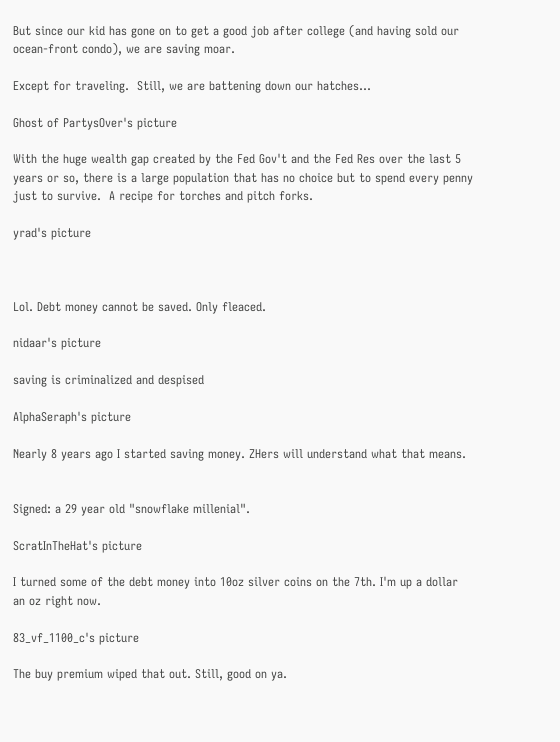But since our kid has gone on to get a good job after college (and having sold our ocean-front condo), we are saving moar.

Except for traveling.  Still, we are battening down our hatches...

Ghost of PartysOver's picture

With the huge wealth gap created by the Fed Gov't and the Fed Res over the last 5 years or so, there is a large population that has no choice but to spend every penny just to survive.  A recipe for torches and pitch forks.

yrad's picture



Lol. Debt money cannot be saved. Only fleaced.

nidaar's picture

saving is criminalized and despised

AlphaSeraph's picture

Nearly 8 years ago I started saving money. ZHers will understand what that means.


Signed: a 29 year old "snowflake millenial".

ScratInTheHat's picture

I turned some of the debt money into 10oz silver coins on the 7th. I'm up a dollar an oz right now.

83_vf_1100_c's picture

The buy premium wiped that out. Still, good on ya.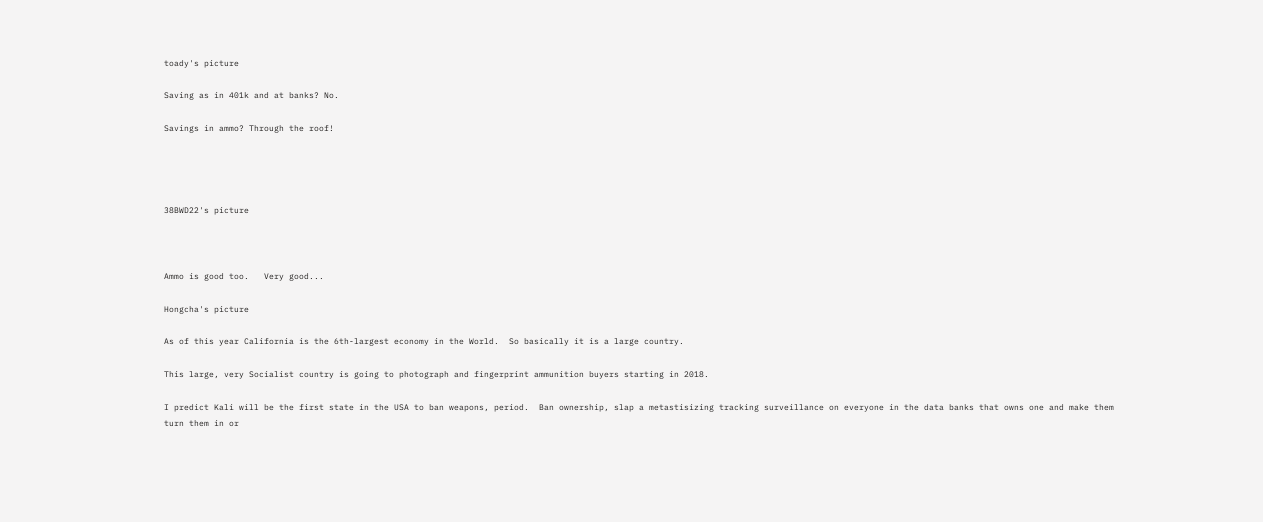toady's picture

Saving as in 401k and at banks? No.

Savings in ammo? Through the roof!




38BWD22's picture



Ammo is good too.   Very good...

Hongcha's picture

As of this year California is the 6th-largest economy in the World.  So basically it is a large country.

This large, very Socialist country is going to photograph and fingerprint ammunition buyers starting in 2018.

I predict Kali will be the first state in the USA to ban weapons, period.  Ban ownership, slap a metastisizing tracking surveillance on everyone in the data banks that owns one and make them turn them in or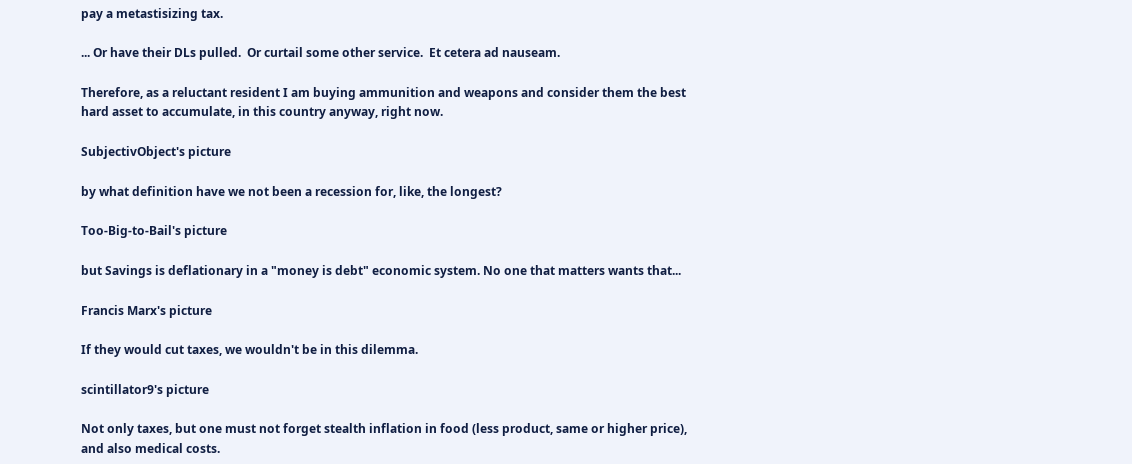pay a metastisizing tax.

... Or have their DLs pulled.  Or curtail some other service.  Et cetera ad nauseam.

Therefore, as a reluctant resident I am buying ammunition and weapons and consider them the best hard asset to accumulate, in this country anyway, right now.

SubjectivObject's picture

by what definition have we not been a recession for, like, the longest?

Too-Big-to-Bail's picture

but Savings is deflationary in a "money is debt" economic system. No one that matters wants that...

Francis Marx's picture

If they would cut taxes, we wouldn't be in this dilemma.

scintillator9's picture

Not only taxes, but one must not forget stealth inflation in food (less product, same or higher price), and also medical costs.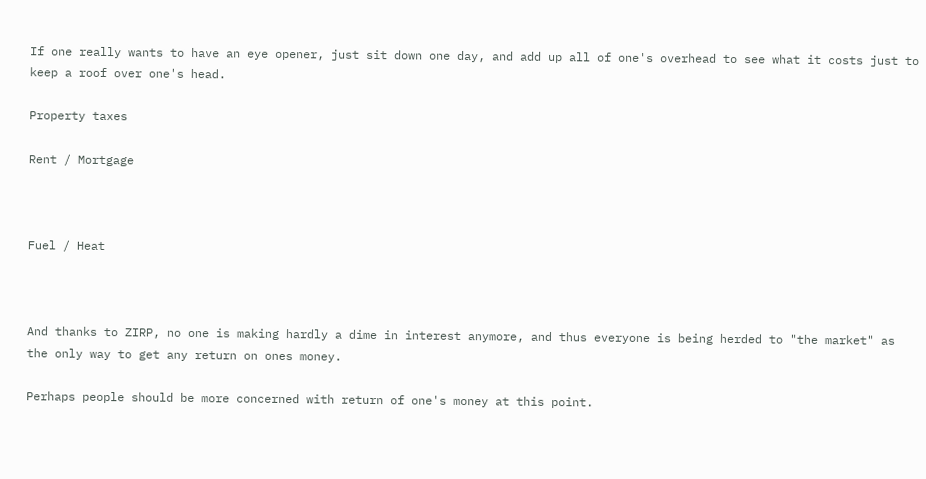If one really wants to have an eye opener, just sit down one day, and add up all of one's overhead to see what it costs just to keep a roof over one's head.

Property taxes

Rent / Mortgage



Fuel / Heat



And thanks to ZIRP, no one is making hardly a dime in interest anymore, and thus everyone is being herded to "the market" as the only way to get any return on ones money.

Perhaps people should be more concerned with return of one's money at this point.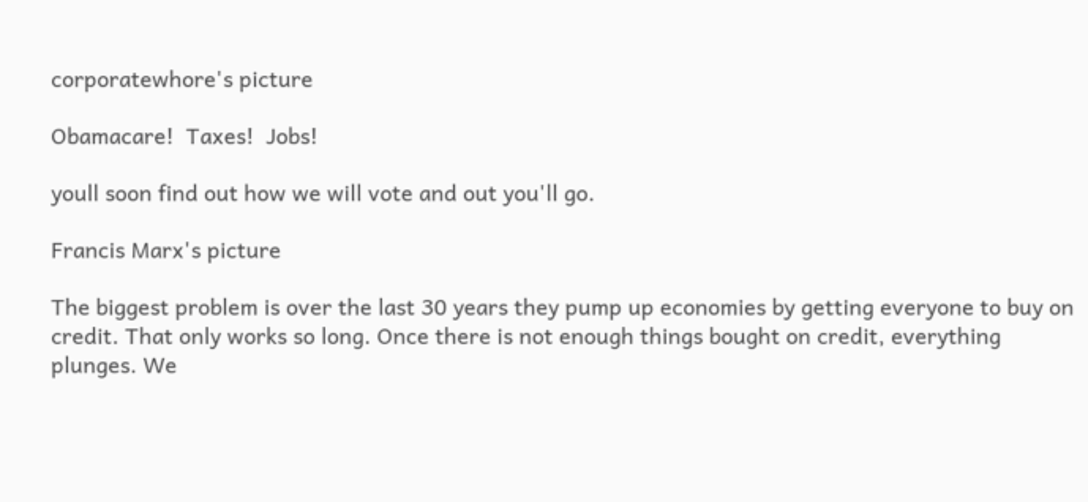corporatewhore's picture

Obamacare!  Taxes!  Jobs!

youll soon find out how we will vote and out you'll go.

Francis Marx's picture

The biggest problem is over the last 30 years they pump up economies by getting everyone to buy on credit. That only works so long. Once there is not enough things bought on credit, everything plunges. We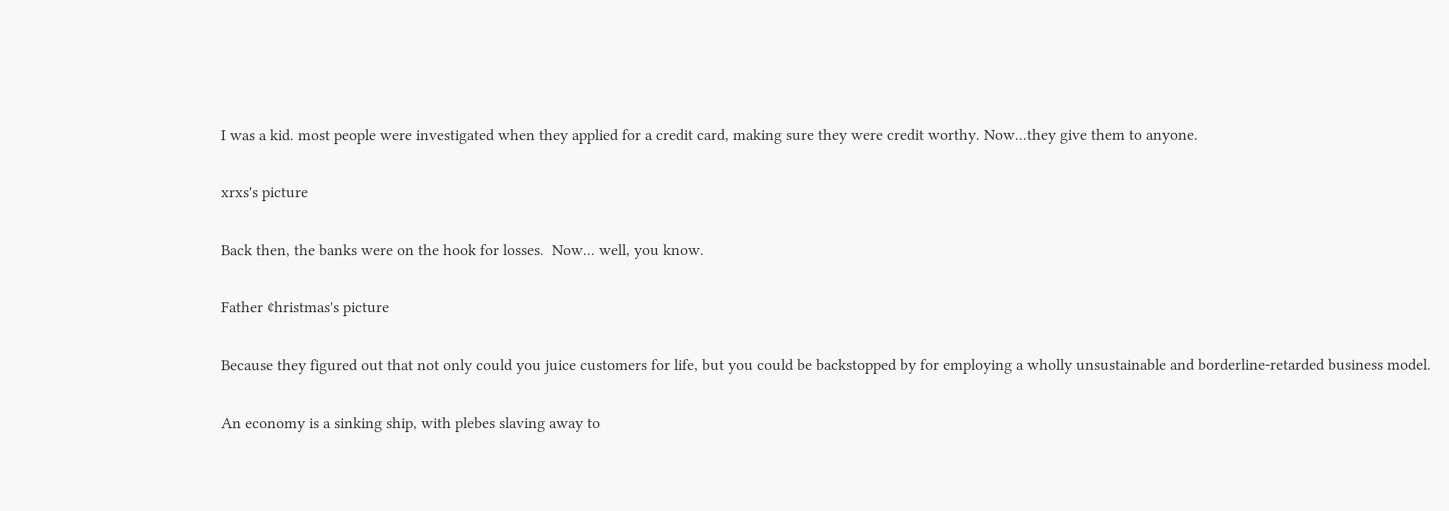I was a kid. most people were investigated when they applied for a credit card, making sure they were credit worthy. Now...they give them to anyone.

xrxs's picture

Back then, the banks were on the hook for losses.  Now... well, you know.

Father ¢hristmas's picture

Because they figured out that not only could you juice customers for life, but you could be backstopped by for employing a wholly unsustainable and borderline-retarded business model.

An economy is a sinking ship, with plebes slaving away to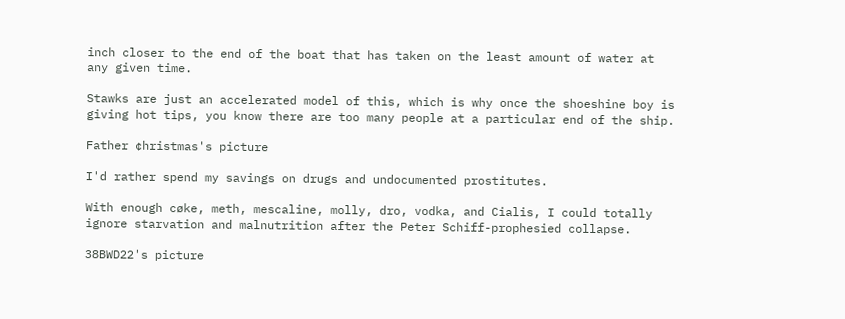inch closer to the end of the boat that has taken on the least amount of water at any given time.

Stawks are just an accelerated model of this, which is why once the shoeshine boy is giving hot tips, you know there are too many people at a particular end of the ship.

Father ¢hristmas's picture

I'd rather spend my savings on drugs and undocumented prostitutes.

With enough cøke, meth, mescaline, molly, dro, vodka, and Cialis, I could totally ignore starvation and malnutrition after the Peter Schiff-prophesied collapse.

38BWD22's picture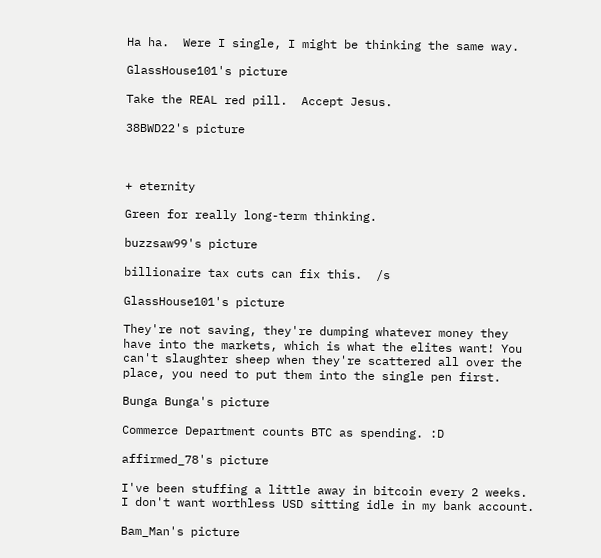Ha ha.  Were I single, I might be thinking the same way.

GlassHouse101's picture

Take the REAL red pill.  Accept Jesus.

38BWD22's picture



+ eternity

Green for really long-term thinking.

buzzsaw99's picture

billionaire tax cuts can fix this.  /s

GlassHouse101's picture

They're not saving, they're dumping whatever money they have into the markets, which is what the elites want! You can't slaughter sheep when they're scattered all over the place, you need to put them into the single pen first.

Bunga Bunga's picture

Commerce Department counts BTC as spending. :D

affirmed_78's picture

I've been stuffing a little away in bitcoin every 2 weeks.  I don't want worthless USD sitting idle in my bank account.

Bam_Man's picture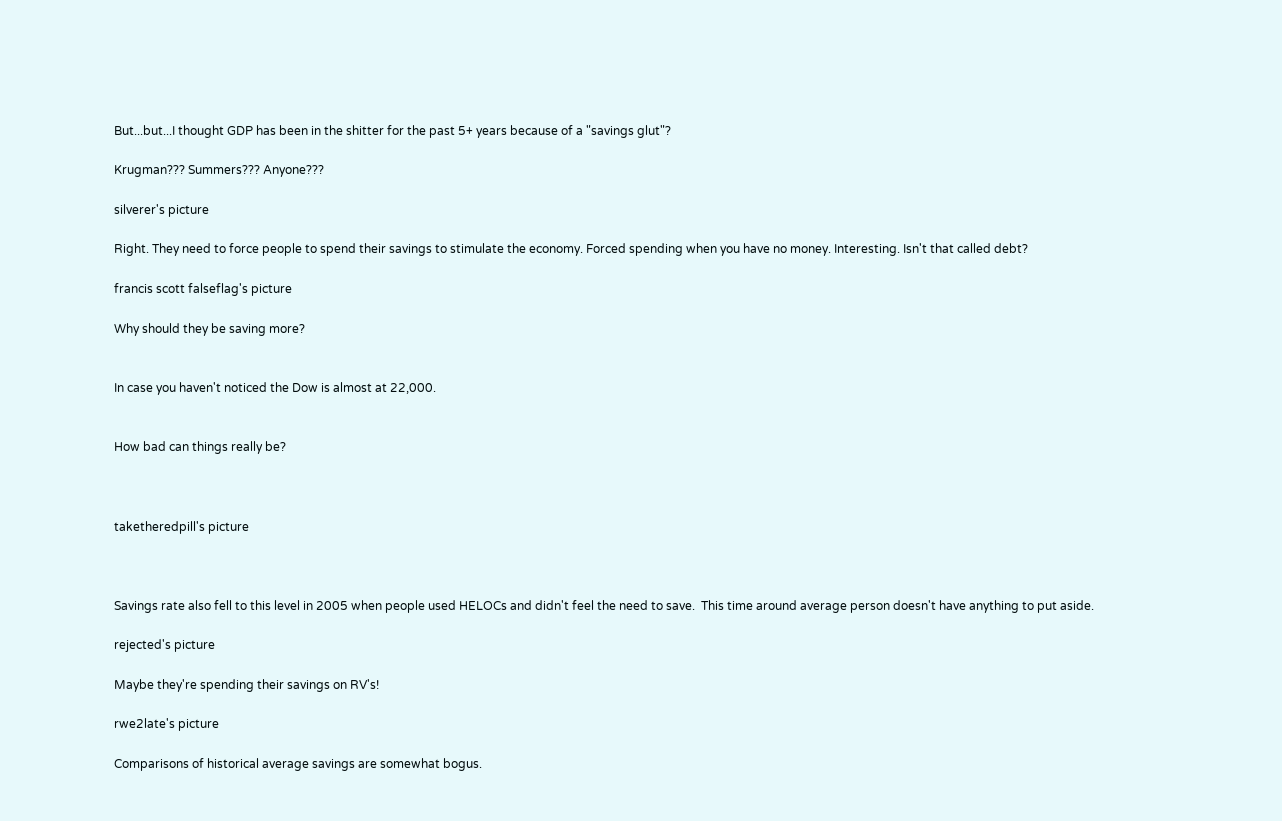But...but...I thought GDP has been in the shitter for the past 5+ years because of a "savings glut"?

Krugman??? Summers??? Anyone???

silverer's picture

Right. They need to force people to spend their savings to stimulate the economy. Forced spending when you have no money. Interesting. Isn't that called debt?

francis scott falseflag's picture

Why should they be saving more?


In case you haven't noticed the Dow is almost at 22,000.


How bad can things really be?



taketheredpill's picture



Savings rate also fell to this level in 2005 when people used HELOCs and didn't feel the need to save.  This time around average person doesn't have anything to put aside.

rejected's picture

Maybe they're spending their savings on RV's!

rwe2late's picture

Comparisons of historical average savings are somewhat bogus.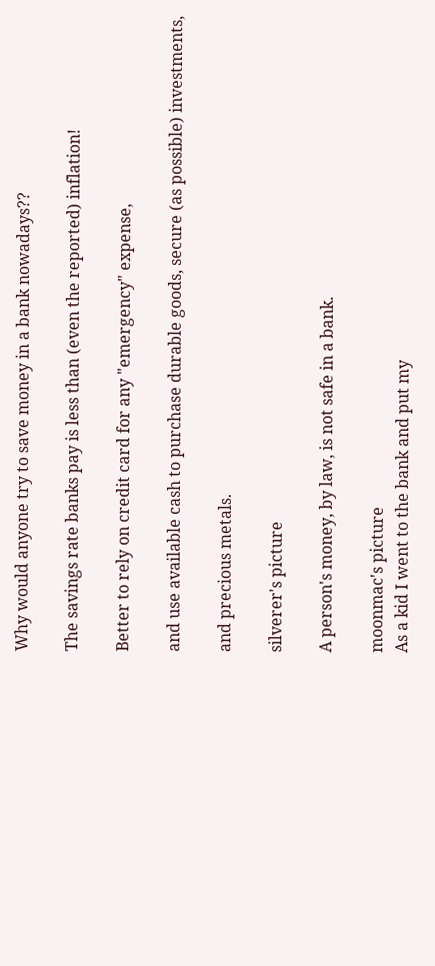Why would anyone try to save money in a bank nowadays??

The savings rate banks pay is less than (even the reported) inflation!

Better to rely on credit card for any "emergency" expense,

and use available cash to purchase durable goods, secure (as possible) investments,

and precious metals.

silverer's picture

A person's money, by law, is not safe in a bank.

moonmac's picture
As a kid I went to the bank and put my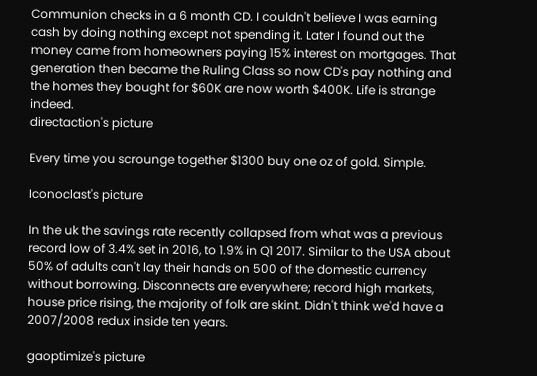Communion checks in a 6 month CD. I couldn't believe I was earning cash by doing nothing except not spending it. Later I found out the money came from homeowners paying 15% interest on mortgages. That generation then became the Ruling Class so now CD's pay nothing and the homes they bought for $60K are now worth $400K. Life is strange indeed.
directaction's picture

Every time you scrounge together $1300 buy one oz of gold. Simple.

Iconoclast's picture

In the uk the savings rate recently collapsed from what was a previous record low of 3.4% set in 2016, to 1.9% in Q1 2017. Similar to the USA about 50% of adults can't lay their hands on 500 of the domestic currency without borrowing. Disconnects are everywhere; record high markets, house price rising, the majority of folk are skint. Didn't think we'd have a 2007/2008 redux inside ten years.

gaoptimize's picture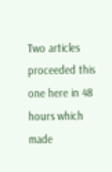Two articles proceeded this one here in 48 hours which made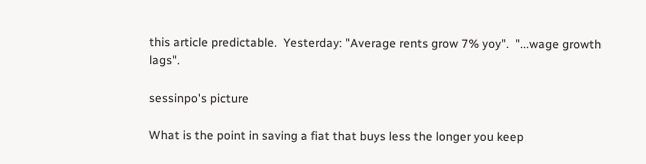this article predictable.  Yesterday: "Average rents grow 7% yoy".  "...wage growth lags".

sessinpo's picture

What is the point in saving a fiat that buys less the longer you keep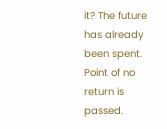it? The future has already been spent. Point of no return is passed.